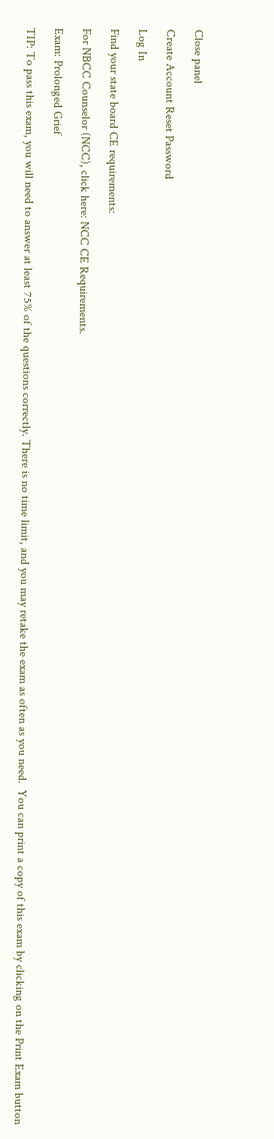Close panel

Create Account Reset Password

Log In

Find your state board CE requirements:

For NBCC Counselor (NCC), click here: NCC CE Requirements.

Exam: Prolonged Grief

TIP: To pass this exam, you will need to answer at least 75% of the questions correctly. There is no time limit, and you may retake the exam as often as you need.  You can print a copy of this exam by clicking on the Print Exam button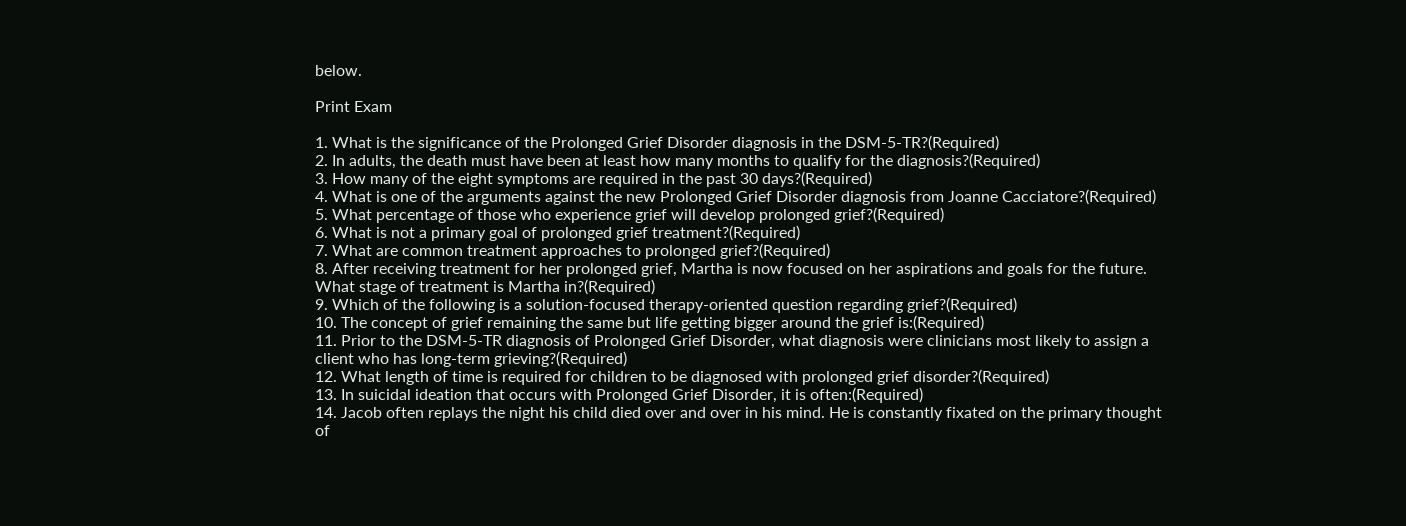below.

Print Exam

1. What is the significance of the Prolonged Grief Disorder diagnosis in the DSM-5-TR?(Required)
2. In adults, the death must have been at least how many months to qualify for the diagnosis?(Required)
3. How many of the eight symptoms are required in the past 30 days?(Required)
4. What is one of the arguments against the new Prolonged Grief Disorder diagnosis from Joanne Cacciatore?(Required)
5. What percentage of those who experience grief will develop prolonged grief?(Required)
6. What is not a primary goal of prolonged grief treatment?(Required)
7. What are common treatment approaches to prolonged grief?(Required)
8. After receiving treatment for her prolonged grief, Martha is now focused on her aspirations and goals for the future. What stage of treatment is Martha in?(Required)
9. Which of the following is a solution-focused therapy-oriented question regarding grief?(Required)
10. The concept of grief remaining the same but life getting bigger around the grief is:(Required)
11. Prior to the DSM-5-TR diagnosis of Prolonged Grief Disorder, what diagnosis were clinicians most likely to assign a client who has long-term grieving?(Required)
12. What length of time is required for children to be diagnosed with prolonged grief disorder?(Required)
13. In suicidal ideation that occurs with Prolonged Grief Disorder, it is often:(Required)
14. Jacob often replays the night his child died over and over in his mind. He is constantly fixated on the primary thought of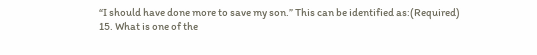“I should have done more to save my son.” This can be identified as:(Required)
15. What is one of the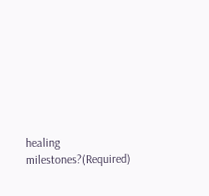healing milestones?(Required)